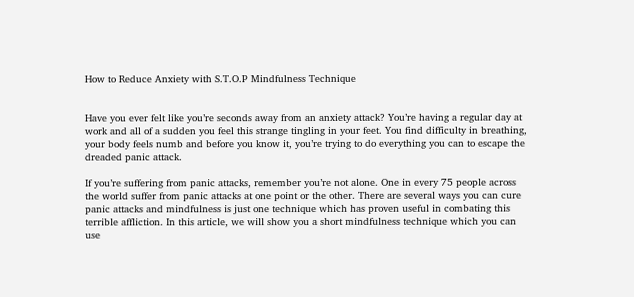How to Reduce Anxiety with S.T.O.P Mindfulness Technique


Have you ever felt like you’re seconds away from an anxiety attack? You’re having a regular day at work and all of a sudden you feel this strange tingling in your feet. You find difficulty in breathing, your body feels numb and before you know it, you’re trying to do everything you can to escape the dreaded panic attack.

If you’re suffering from panic attacks, remember you’re not alone. One in every 75 people across the world suffer from panic attacks at one point or the other. There are several ways you can cure panic attacks and mindfulness is just one technique which has proven useful in combating this terrible affliction. In this article, we will show you a short mindfulness technique which you can use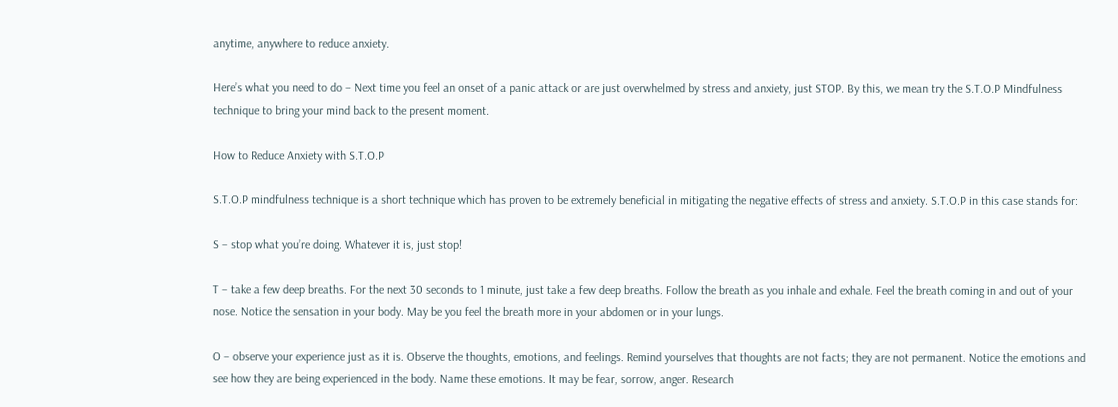anytime, anywhere to reduce anxiety.

Here’s what you need to do – Next time you feel an onset of a panic attack or are just overwhelmed by stress and anxiety, just STOP. By this, we mean try the S.T.O.P Mindfulness technique to bring your mind back to the present moment.

How to Reduce Anxiety with S.T.O.P

S.T.O.P mindfulness technique is a short technique which has proven to be extremely beneficial in mitigating the negative effects of stress and anxiety. S.T.O.P in this case stands for:

S – stop what you’re doing. Whatever it is, just stop!

T – take a few deep breaths. For the next 30 seconds to 1 minute, just take a few deep breaths. Follow the breath as you inhale and exhale. Feel the breath coming in and out of your nose. Notice the sensation in your body. May be you feel the breath more in your abdomen or in your lungs.

O – observe your experience just as it is. Observe the thoughts, emotions, and feelings. Remind yourselves that thoughts are not facts; they are not permanent. Notice the emotions and see how they are being experienced in the body. Name these emotions. It may be fear, sorrow, anger. Research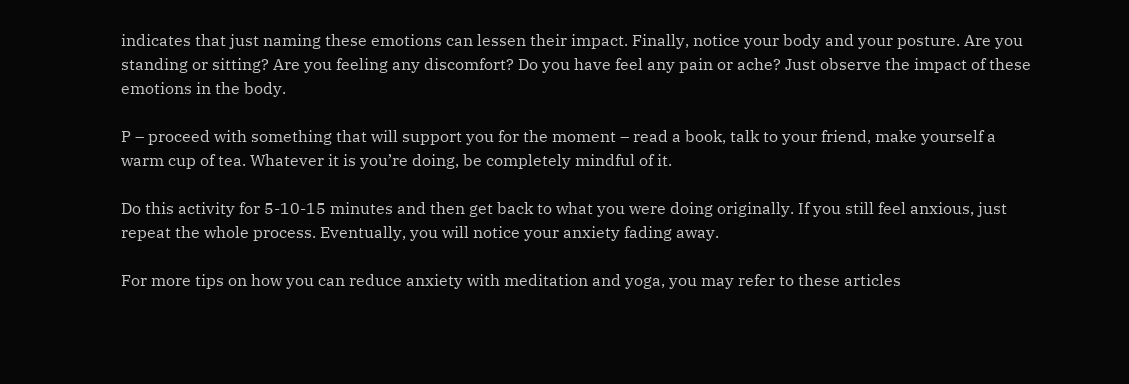indicates that just naming these emotions can lessen their impact. Finally, notice your body and your posture. Are you standing or sitting? Are you feeling any discomfort? Do you have feel any pain or ache? Just observe the impact of these emotions in the body.

P – proceed with something that will support you for the moment – read a book, talk to your friend, make yourself a warm cup of tea. Whatever it is you’re doing, be completely mindful of it.

Do this activity for 5-10-15 minutes and then get back to what you were doing originally. If you still feel anxious, just repeat the whole process. Eventually, you will notice your anxiety fading away.

For more tips on how you can reduce anxiety with meditation and yoga, you may refer to these articles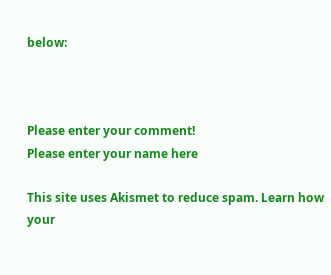below:



Please enter your comment!
Please enter your name here

This site uses Akismet to reduce spam. Learn how your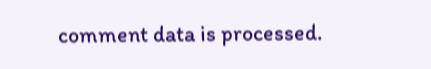comment data is processed.